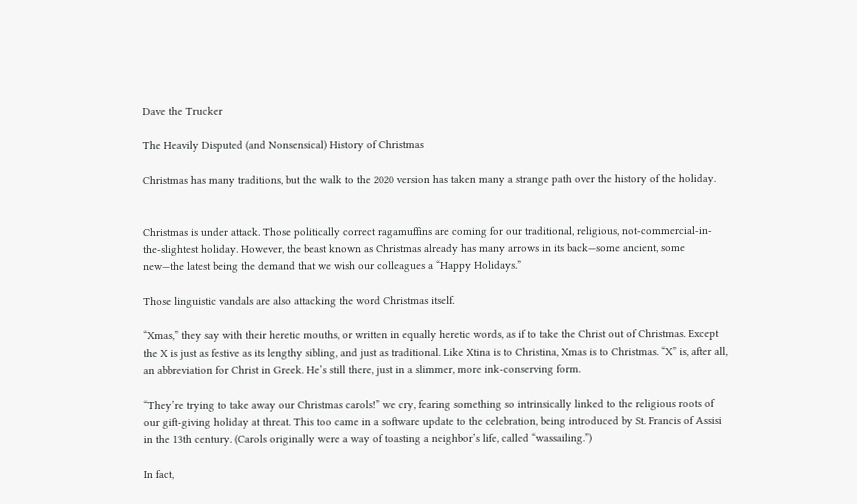Dave the Trucker

The Heavily Disputed (and Nonsensical) History of Christmas

Christmas has many traditions, but the walk to the 2020 version has taken many a strange path over the history of the holiday.


Christmas is under attack. Those politically correct ragamuffins are coming for our traditional, religious, not-commercial-in-the-slightest holiday. However, the beast known as Christmas already has many arrows in its back—some ancient, some new—the latest being the demand that we wish our colleagues a “Happy Holidays.”

Those linguistic vandals are also attacking the word Christmas itself.

“Xmas,” they say with their heretic mouths, or written in equally heretic words, as if to take the Christ out of Christmas. Except the X is just as festive as its lengthy sibling, and just as traditional. Like Xtina is to Christina, Xmas is to Christmas. “X” is, after all, an abbreviation for Christ in Greek. He’s still there, just in a slimmer, more ink-conserving form.

“They’re trying to take away our Christmas carols!” we cry, fearing something so intrinsically linked to the religious roots of our gift-giving holiday at threat. This too came in a software update to the celebration, being introduced by St. Francis of Assisi in the 13th century. (Carols originally were a way of toasting a neighbor’s life, called “wassailing.”)

In fact,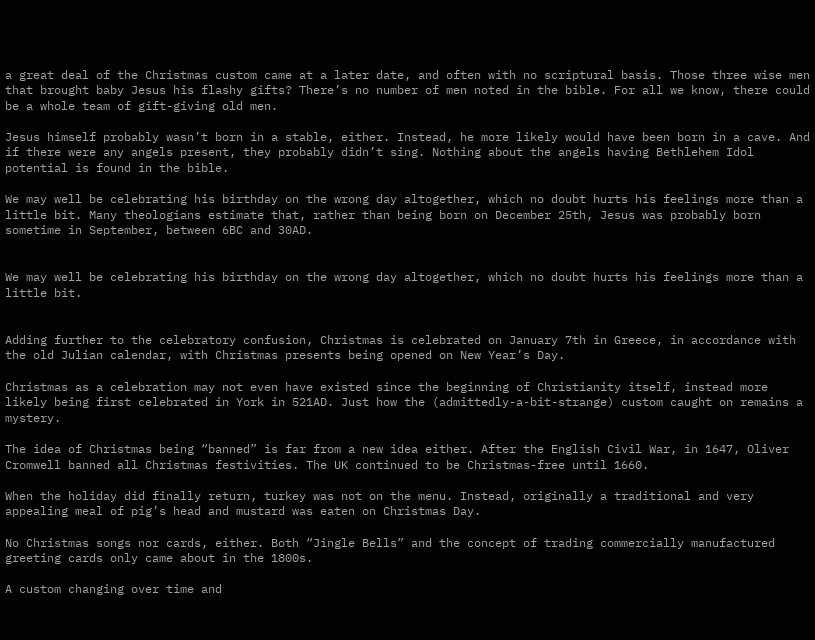a great deal of the Christmas custom came at a later date, and often with no scriptural basis. Those three wise men that brought baby Jesus his flashy gifts? There’s no number of men noted in the bible. For all we know, there could be a whole team of gift-giving old men.

Jesus himself probably wasn’t born in a stable, either. Instead, he more likely would have been born in a cave. And if there were any angels present, they probably didn’t sing. Nothing about the angels having Bethlehem Idol potential is found in the bible.

We may well be celebrating his birthday on the wrong day altogether, which no doubt hurts his feelings more than a little bit. Many theologians estimate that, rather than being born on December 25th, Jesus was probably born sometime in September, between 6BC and 30AD.


We may well be celebrating his birthday on the wrong day altogether, which no doubt hurts his feelings more than a little bit.


Adding further to the celebratory confusion, Christmas is celebrated on January 7th in Greece, in accordance with the old Julian calendar, with Christmas presents being opened on New Year’s Day.

Christmas as a celebration may not even have existed since the beginning of Christianity itself, instead more likely being first celebrated in York in 521AD. Just how the (admittedly-a-bit-strange) custom caught on remains a mystery.

The idea of Christmas being “banned” is far from a new idea either. After the English Civil War, in 1647, Oliver Cromwell banned all Christmas festivities. The UK continued to be Christmas-free until 1660.

When the holiday did finally return, turkey was not on the menu. Instead, originally a traditional and very appealing meal of pig’s head and mustard was eaten on Christmas Day.

No Christmas songs nor cards, either. Both “Jingle Bells” and the concept of trading commercially manufactured greeting cards only came about in the 1800s.

A custom changing over time and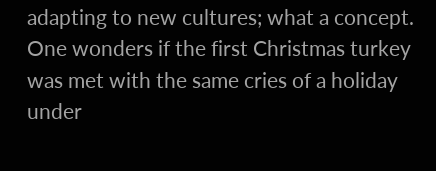adapting to new cultures; what a concept. One wonders if the first Christmas turkey was met with the same cries of a holiday under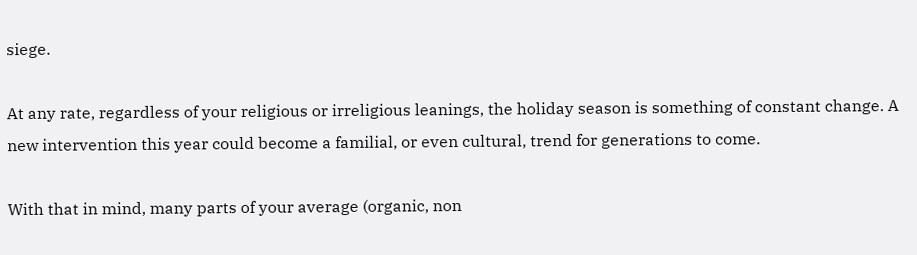siege.

At any rate, regardless of your religious or irreligious leanings, the holiday season is something of constant change. A new intervention this year could become a familial, or even cultural, trend for generations to come.

With that in mind, many parts of your average (organic, non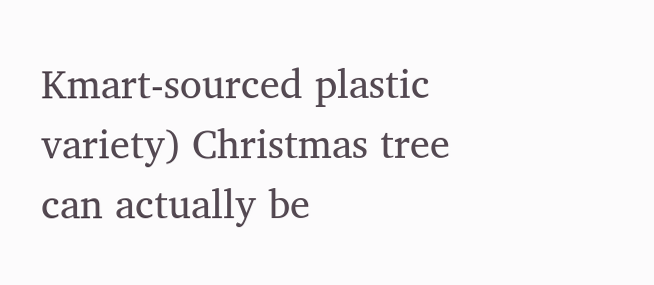Kmart-sourced plastic variety) Christmas tree can actually be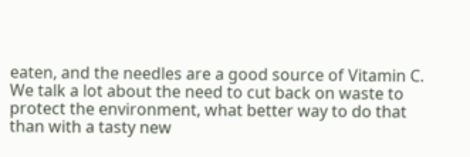eaten, and the needles are a good source of Vitamin C. We talk a lot about the need to cut back on waste to protect the environment, what better way to do that than with a tasty new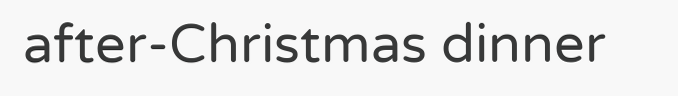after-Christmas dinner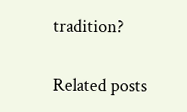tradition?


Related posts